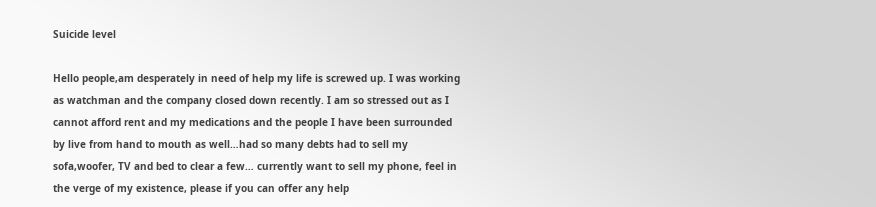Suicide level

Hello people,am desperately in need of help my life is screwed up. I was working as watchman and the company closed down recently. I am so stressed out as I cannot afford rent and my medications and the people I have been surrounded by live from hand to mouth as well…had so many debts had to sell my sofa,woofer, TV and bed to clear a few… currently want to sell my phone, feel in the verge of my existence, please if you can offer any help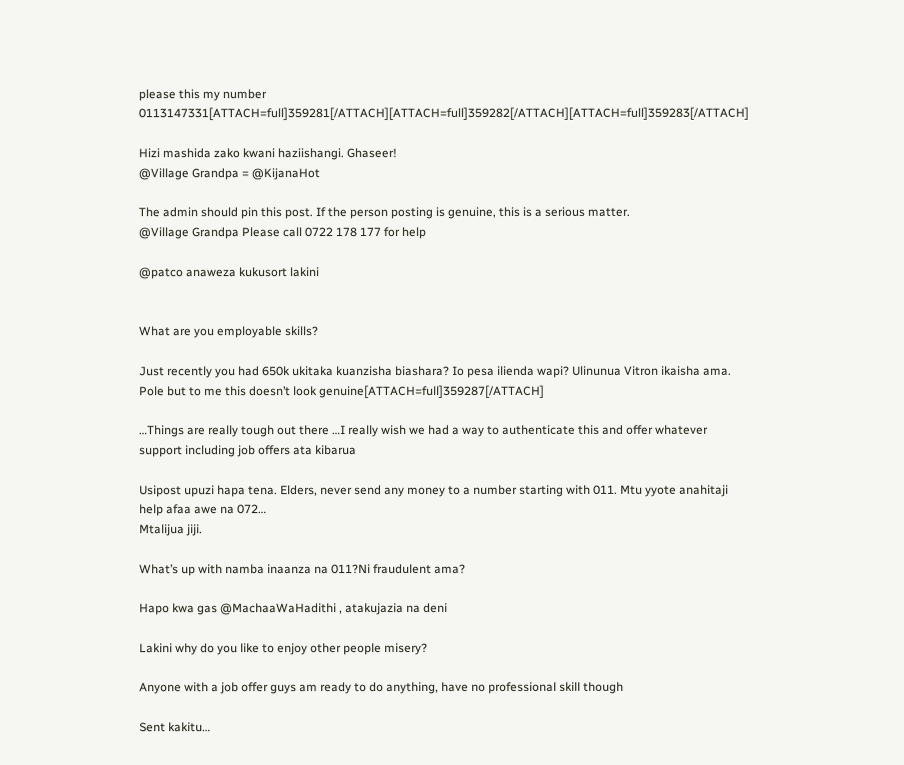please this my number 0113147331[ATTACH=full]359281[/ATTACH][ATTACH=full]359282[/ATTACH][ATTACH=full]359283[/ATTACH]

Hizi mashida zako kwani haziishangi. Ghaseer!
@Village Grandpa = @KijanaHot

The admin should pin this post. If the person posting is genuine, this is a serious matter.
@Village Grandpa Please call 0722 178 177 for help

@patco anaweza kukusort lakini


What are you employable skills?

Just recently you had 650k ukitaka kuanzisha biashara? Io pesa ilienda wapi? Ulinunua Vitron ikaisha ama. Pole but to me this doesn’t look genuine[ATTACH=full]359287[/ATTACH]

…Things are really tough out there …I really wish we had a way to authenticate this and offer whatever support including job offers ata kibarua

Usipost upuzi hapa tena. Elders, never send any money to a number starting with 011. Mtu yyote anahitaji help afaa awe na 072…
Mtalijua jiji.

What’s up with namba inaanza na 011?Ni fraudulent ama?

Hapo kwa gas @MachaaWaHadithi , atakujazia na deni

Lakini why do you like to enjoy other people misery?

Anyone with a job offer guys am ready to do anything, have no professional skill though

Sent kakitu…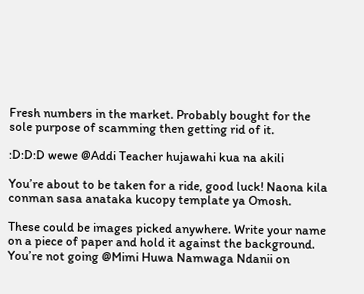Fresh numbers in the market. Probably bought for the sole purpose of scamming then getting rid of it.

:D:D:D wewe @Addi Teacher hujawahi kua na akili

You’re about to be taken for a ride, good luck! Naona kila conman sasa anataka kucopy template ya Omosh.

These could be images picked anywhere. Write your name on a piece of paper and hold it against the background. You’re not going @Mimi Huwa Namwaga Ndanii on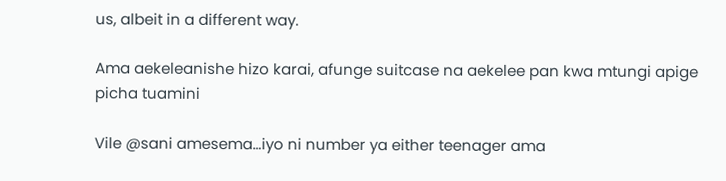us, albeit in a different way.

Ama aekeleanishe hizo karai, afunge suitcase na aekelee pan kwa mtungi apige picha tuamini

Vile @sani amesema…iyo ni number ya either teenager ama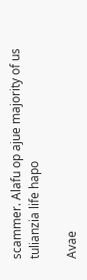scammer. Alafu op ajue majority of us tulianzia life hapo

Avae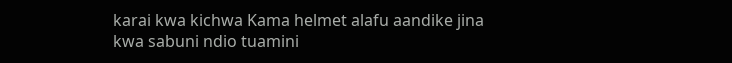karai kwa kichwa Kama helmet alafu aandike jina kwa sabuni ndio tuamini